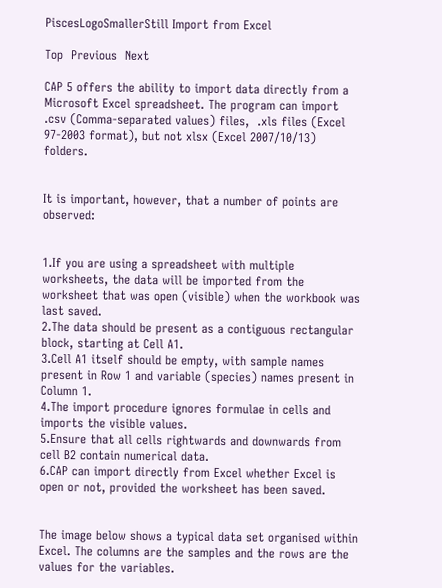PiscesLogoSmallerStill Import from Excel

Top  Previous  Next

CAP 5 offers the ability to import data directly from a Microsoft Excel spreadsheet. The program can import .csv (Comma-separated values) files,  .xls files (Excel 97-2003 format), but not xlsx (Excel 2007/10/13) folders.


It is important, however, that a number of points are observed:


1.If you are using a spreadsheet with multiple worksheets, the data will be imported from the worksheet that was open (visible) when the workbook was last saved.
2.The data should be present as a contiguous rectangular block, starting at Cell A1.
3.Cell A1 itself should be empty, with sample names present in Row 1 and variable (species) names present in Column 1.
4.The import procedure ignores formulae in cells and imports the visible values.
5.Ensure that all cells rightwards and downwards from cell B2 contain numerical data.
6.CAP can import directly from Excel whether Excel is open or not, provided the worksheet has been saved.


The image below shows a typical data set organised within Excel. The columns are the samples and the rows are the values for the variables.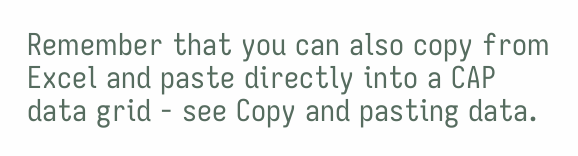Remember that you can also copy from Excel and paste directly into a CAP data grid - see Copy and pasting data.